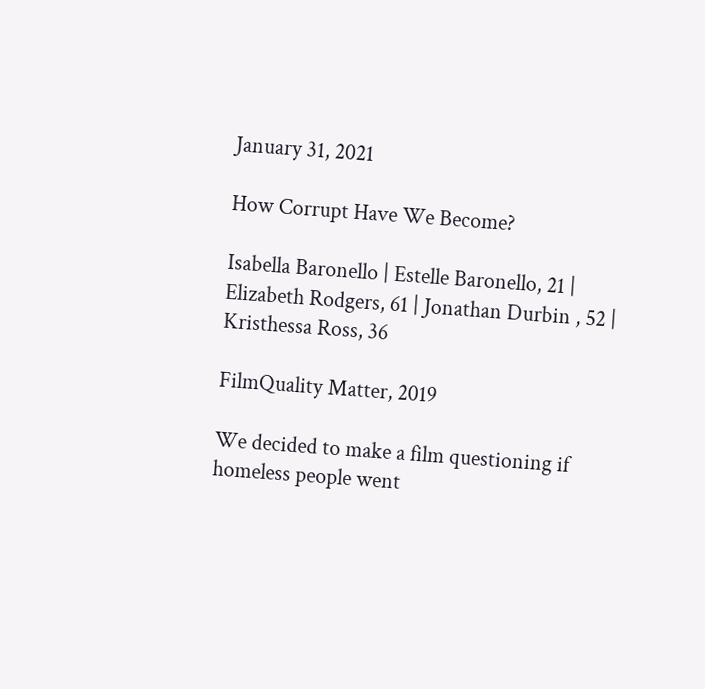January 31, 2021

How Corrupt Have We Become?

Isabella Baronello | Estelle Baronello, 21 | Elizabeth Rodgers, 61 | Jonathan Durbin , 52 | Kristhessa Ross, 36

FilmQuality Matter, 2019

We decided to make a film questioning if homeless people went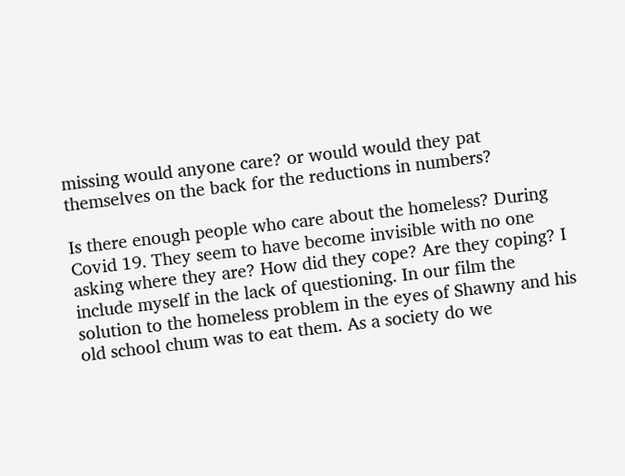missing would anyone care? or would would they pat themselves on the back for the reductions in numbers?

Is there enough people who care about the homeless? During Covid 19. They seem to have become invisible with no one asking where they are? How did they cope? Are they coping? I include myself in the lack of questioning. In our film the solution to the homeless problem in the eyes of Shawny and his old school chum was to eat them. As a society do we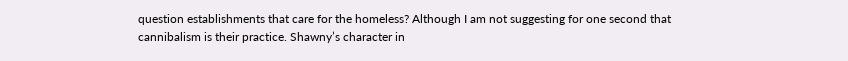question establishments that care for the homeless? Although I am not suggesting for one second that cannibalism is their practice. Shawny’s character in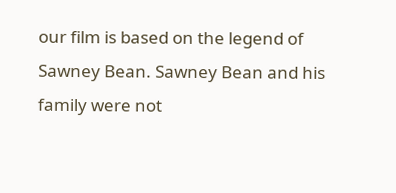our film is based on the legend of Sawney Bean. Sawney Bean and his family were not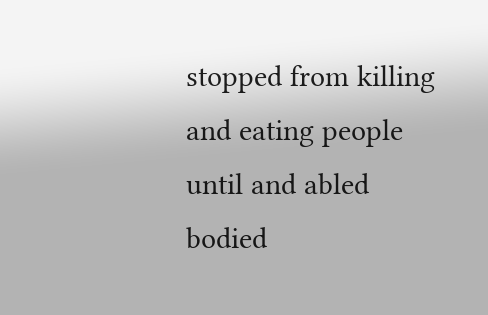stopped from killing and eating people until and abled bodied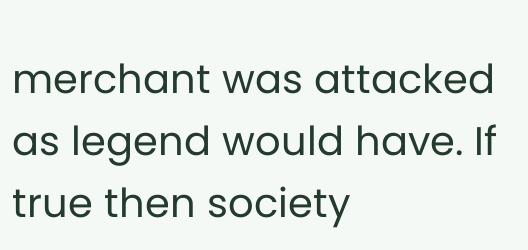merchant was attacked as legend would have. If true then society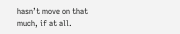hasn’t move on that much, if at all.